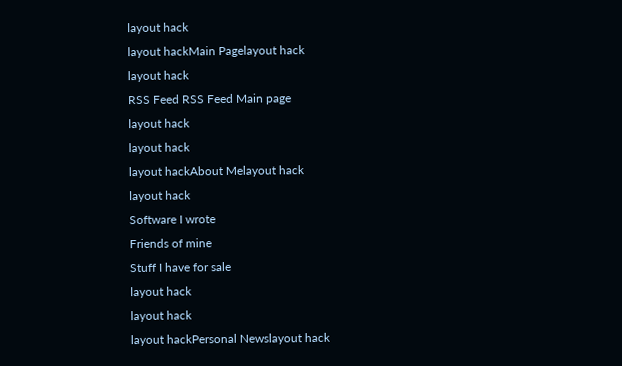layout hack
layout hackMain Pagelayout hack
layout hack
RSS Feed RSS Feed Main page
layout hack
layout hack
layout hackAbout Melayout hack
layout hack
Software I wrote
Friends of mine
Stuff I have for sale
layout hack
layout hack
layout hackPersonal Newslayout hack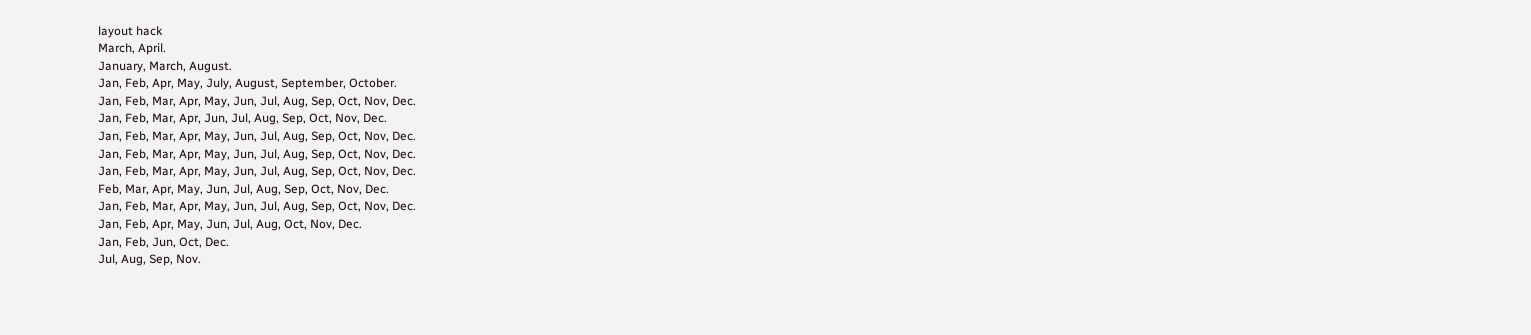layout hack
March, April.
January, March, August.
Jan, Feb, Apr, May, July, August, September, October.
Jan, Feb, Mar, Apr, May, Jun, Jul, Aug, Sep, Oct, Nov, Dec.
Jan, Feb, Mar, Apr, Jun, Jul, Aug, Sep, Oct, Nov, Dec.
Jan, Feb, Mar, Apr, May, Jun, Jul, Aug, Sep, Oct, Nov, Dec.
Jan, Feb, Mar, Apr, May, Jun, Jul, Aug, Sep, Oct, Nov, Dec.
Jan, Feb, Mar, Apr, May, Jun, Jul, Aug, Sep, Oct, Nov, Dec.
Feb, Mar, Apr, May, Jun, Jul, Aug, Sep, Oct, Nov, Dec.
Jan, Feb, Mar, Apr, May, Jun, Jul, Aug, Sep, Oct, Nov, Dec.
Jan, Feb, Apr, May, Jun, Jul, Aug, Oct, Nov, Dec.
Jan, Feb, Jun, Oct, Dec.
Jul, Aug, Sep, Nov.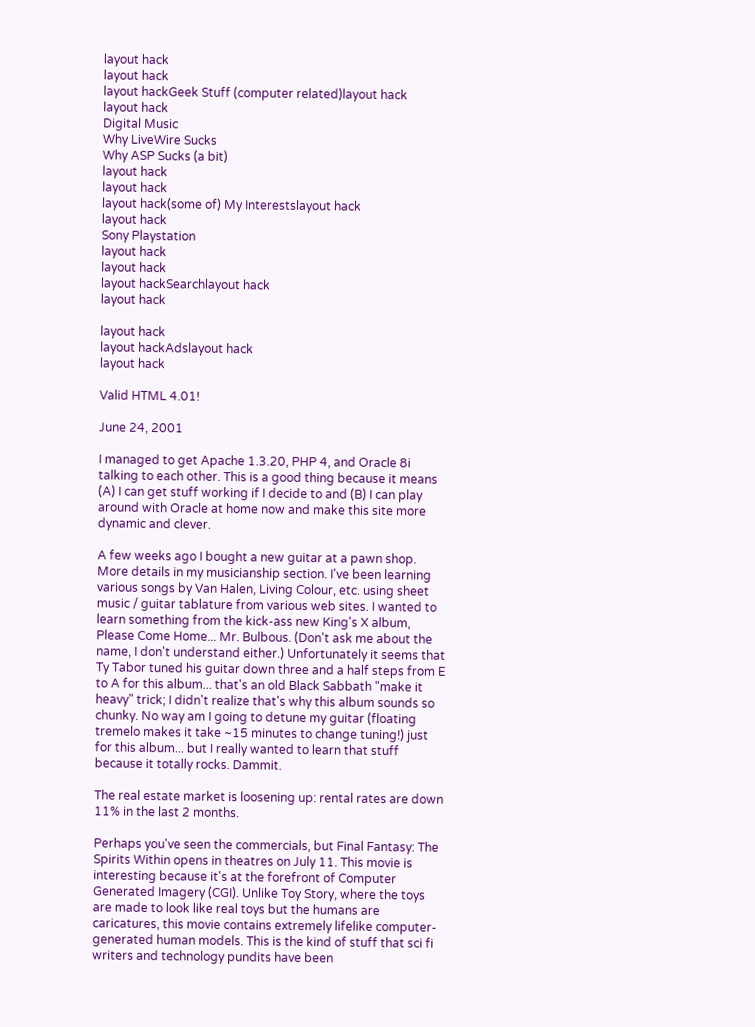layout hack
layout hack
layout hackGeek Stuff (computer related)layout hack
layout hack
Digital Music
Why LiveWire Sucks
Why ASP Sucks (a bit)
layout hack
layout hack
layout hack(some of) My Interestslayout hack
layout hack
Sony Playstation
layout hack
layout hack
layout hackSearchlayout hack
layout hack

layout hack
layout hackAdslayout hack
layout hack

Valid HTML 4.01!

June 24, 2001

I managed to get Apache 1.3.20, PHP 4, and Oracle 8i talking to each other. This is a good thing because it means (A) I can get stuff working if I decide to and (B) I can play around with Oracle at home now and make this site more dynamic and clever.

A few weeks ago I bought a new guitar at a pawn shop. More details in my musicianship section. I've been learning various songs by Van Halen, Living Colour, etc. using sheet music / guitar tablature from various web sites. I wanted to learn something from the kick-ass new King's X album, Please Come Home... Mr. Bulbous. (Don't ask me about the name, I don't understand either.) Unfortunately it seems that Ty Tabor tuned his guitar down three and a half steps from E to A for this album... that's an old Black Sabbath "make it heavy" trick; I didn't realize that's why this album sounds so chunky. No way am I going to detune my guitar (floating tremelo makes it take ~15 minutes to change tuning!) just for this album... but I really wanted to learn that stuff because it totally rocks. Dammit.

The real estate market is loosening up: rental rates are down 11% in the last 2 months.

Perhaps you've seen the commercials, but Final Fantasy: The Spirits Within opens in theatres on July 11. This movie is interesting because it's at the forefront of Computer Generated Imagery (CGI). Unlike Toy Story, where the toys are made to look like real toys but the humans are caricatures, this movie contains extremely lifelike computer-generated human models. This is the kind of stuff that sci fi writers and technology pundits have been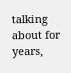talking about for years,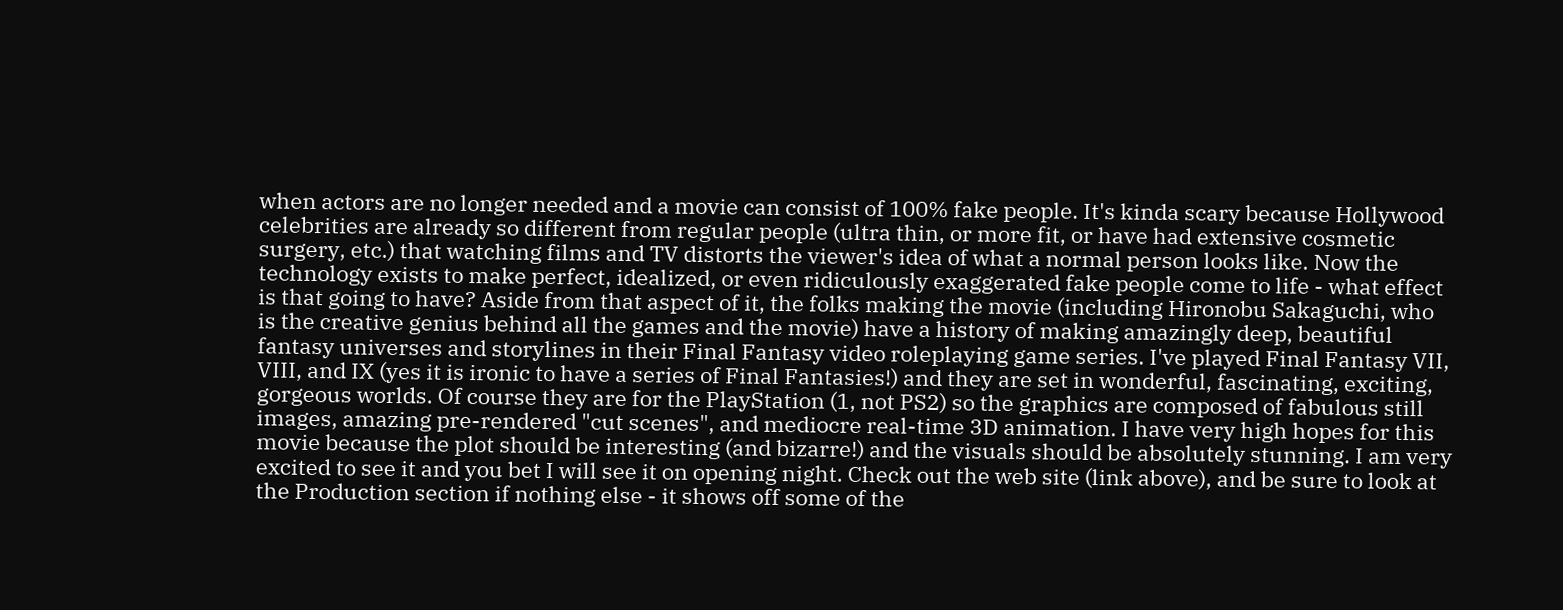when actors are no longer needed and a movie can consist of 100% fake people. It's kinda scary because Hollywood celebrities are already so different from regular people (ultra thin, or more fit, or have had extensive cosmetic surgery, etc.) that watching films and TV distorts the viewer's idea of what a normal person looks like. Now the technology exists to make perfect, idealized, or even ridiculously exaggerated fake people come to life - what effect is that going to have? Aside from that aspect of it, the folks making the movie (including Hironobu Sakaguchi, who is the creative genius behind all the games and the movie) have a history of making amazingly deep, beautiful fantasy universes and storylines in their Final Fantasy video roleplaying game series. I've played Final Fantasy VII, VIII, and IX (yes it is ironic to have a series of Final Fantasies!) and they are set in wonderful, fascinating, exciting, gorgeous worlds. Of course they are for the PlayStation (1, not PS2) so the graphics are composed of fabulous still images, amazing pre-rendered "cut scenes", and mediocre real-time 3D animation. I have very high hopes for this movie because the plot should be interesting (and bizarre!) and the visuals should be absolutely stunning. I am very excited to see it and you bet I will see it on opening night. Check out the web site (link above), and be sure to look at the Production section if nothing else - it shows off some of the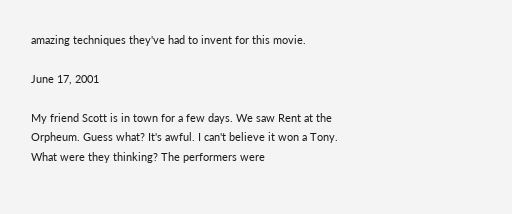amazing techniques they've had to invent for this movie.

June 17, 2001

My friend Scott is in town for a few days. We saw Rent at the Orpheum. Guess what? It's awful. I can't believe it won a Tony. What were they thinking? The performers were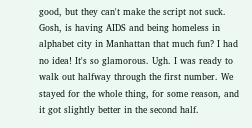good, but they can't make the script not suck. Gosh, is having AIDS and being homeless in alphabet city in Manhattan that much fun? I had no idea! It's so glamorous. Ugh. I was ready to walk out halfway through the first number. We stayed for the whole thing, for some reason, and it got slightly better in the second half.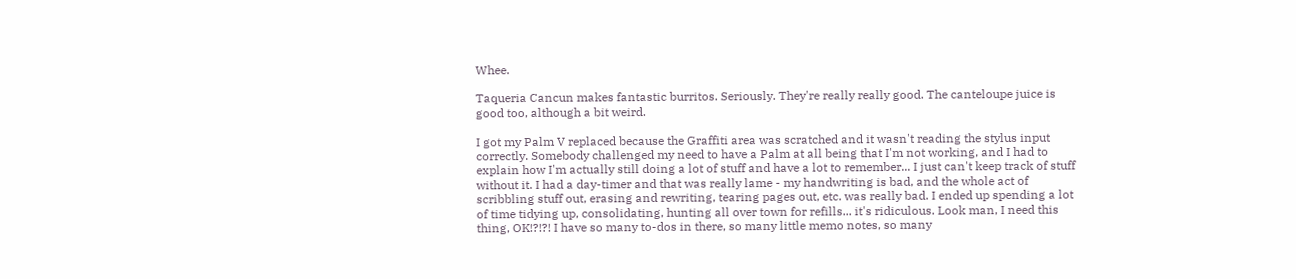Whee.

Taqueria Cancun makes fantastic burritos. Seriously. They're really really good. The canteloupe juice is good too, although a bit weird.

I got my Palm V replaced because the Graffiti area was scratched and it wasn't reading the stylus input correctly. Somebody challenged my need to have a Palm at all being that I'm not working, and I had to explain how I'm actually still doing a lot of stuff and have a lot to remember... I just can't keep track of stuff without it. I had a day-timer and that was really lame - my handwriting is bad, and the whole act of scribbling stuff out, erasing and rewriting, tearing pages out, etc. was really bad. I ended up spending a lot of time tidying up, consolidating, hunting all over town for refills... it's ridiculous. Look man, I need this thing, OK!?!?! I have so many to-dos in there, so many little memo notes, so many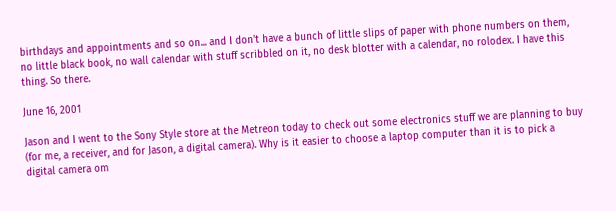birthdays and appointments and so on... and I don't have a bunch of little slips of paper with phone numbers on them, no little black book, no wall calendar with stuff scribbled on it, no desk blotter with a calendar, no rolodex. I have this thing. So there.

June 16, 2001

Jason and I went to the Sony Style store at the Metreon today to check out some electronics stuff we are planning to buy (for me, a receiver, and for Jason, a digital camera). Why is it easier to choose a laptop computer than it is to pick a digital camera om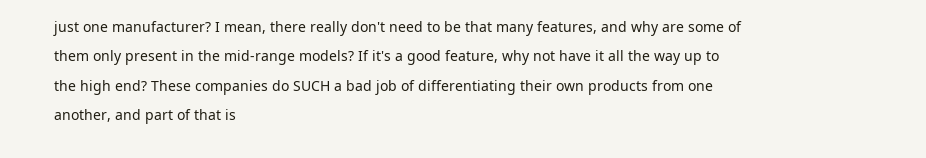just one manufacturer? I mean, there really don't need to be that many features, and why are some of them only present in the mid-range models? If it's a good feature, why not have it all the way up to the high end? These companies do SUCH a bad job of differentiating their own products from one another, and part of that is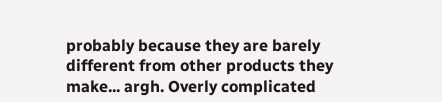probably because they are barely different from other products they make... argh. Overly complicated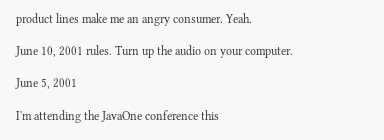product lines make me an angry consumer. Yeah.

June 10, 2001 rules. Turn up the audio on your computer.

June 5, 2001

I'm attending the JavaOne conference this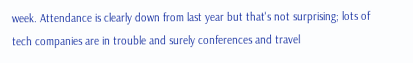week. Attendance is clearly down from last year but that's not surprising; lots of tech companies are in trouble and surely conferences and travel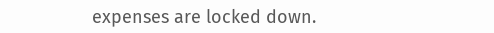expenses are locked down.